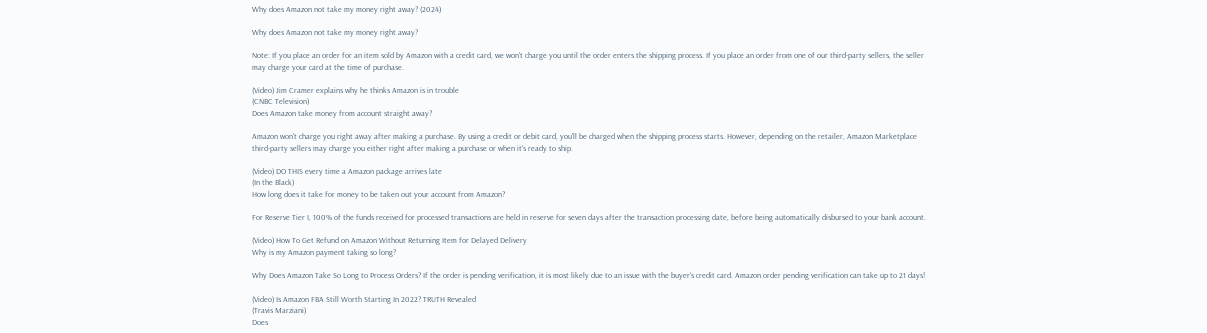Why does Amazon not take my money right away? (2024)

Why does Amazon not take my money right away?

Note: If you place an order for an item sold by Amazon with a credit card, we won't charge you until the order enters the shipping process. If you place an order from one of our third-party sellers, the seller may charge your card at the time of purchase.

(Video) Jim Cramer explains why he thinks Amazon is in trouble
(CNBC Television)
Does Amazon take money from account straight away?

Amazon won't charge you right away after making a purchase. By using a credit or debit card, you'll be charged when the shipping process starts. However, depending on the retailer, Amazon Marketplace third-party sellers may charge you either right after making a purchase or when it's ready to ship.

(Video) DO THIS every time a Amazon package arrives late
(In the Black)
How long does it take for money to be taken out your account from Amazon?

For Reserve Tier I, 100% of the funds received for processed transactions are held in reserve for seven days after the transaction processing date, before being automatically disbursed to your bank account.

(Video) How To Get Refund on Amazon Without Returning Item for Delayed Delivery
Why is my Amazon payment taking so long?

Why Does Amazon Take So Long to Process Orders? If the order is pending verification, it is most likely due to an issue with the buyer's credit card. Amazon order pending verification can take up to 21 days!

(Video) Is Amazon FBA Still Worth Starting In 2022? TRUTH Revealed
(Travis Marziani)
Does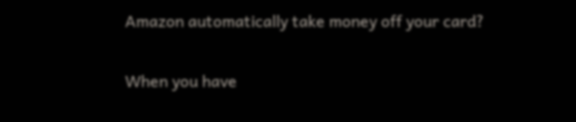Amazon automatically take money off your card?

When you have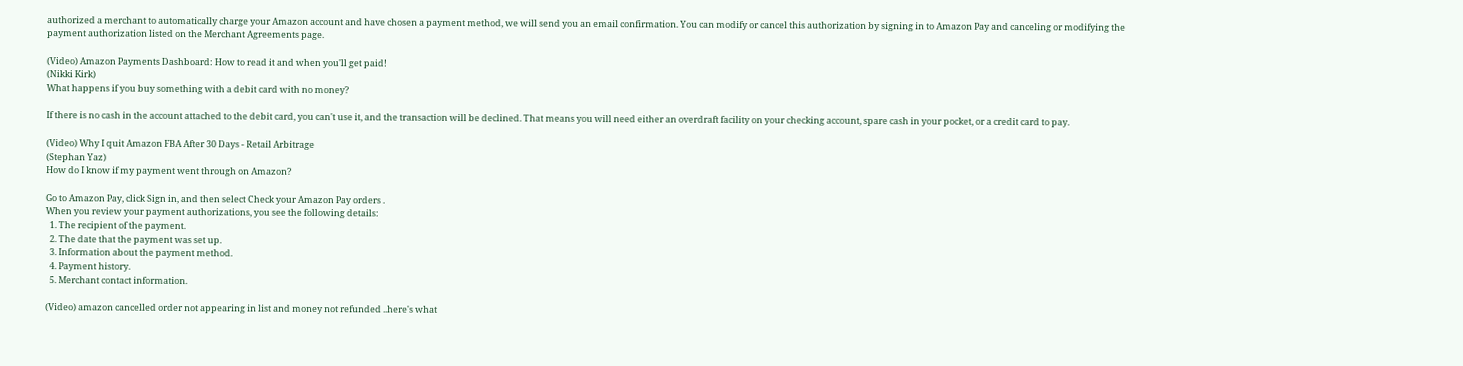authorized a merchant to automatically charge your Amazon account and have chosen a payment method, we will send you an email confirmation. You can modify or cancel this authorization by signing in to Amazon Pay and canceling or modifying the payment authorization listed on the Merchant Agreements page.

(Video) Amazon Payments Dashboard: How to read it and when you'll get paid!
(Nikki Kirk)
What happens if you buy something with a debit card with no money?

If there is no cash in the account attached to the debit card, you can't use it, and the transaction will be declined. That means you will need either an overdraft facility on your checking account, spare cash in your pocket, or a credit card to pay.

(Video) Why I quit Amazon FBA After 30 Days - Retail Arbitrage
(Stephan Yaz)
How do I know if my payment went through on Amazon?

Go to Amazon Pay, click Sign in, and then select Check your Amazon Pay orders .
When you review your payment authorizations, you see the following details:
  1. The recipient of the payment.
  2. The date that the payment was set up.
  3. Information about the payment method.
  4. Payment history.
  5. Merchant contact information.

(Video) amazon cancelled order not appearing in list and money not refunded ..here's what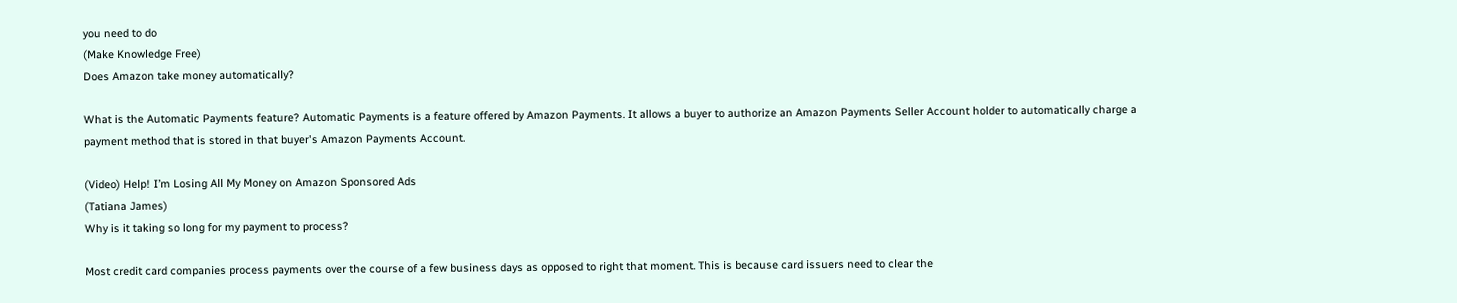you need to do
(Make Knowledge Free)
Does Amazon take money automatically?

What is the Automatic Payments feature? Automatic Payments is a feature offered by Amazon Payments. It allows a buyer to authorize an Amazon Payments Seller Account holder to automatically charge a payment method that is stored in that buyer's Amazon Payments Account.

(Video) Help! I’m Losing All My Money on Amazon Sponsored Ads
(Tatiana James)
Why is it taking so long for my payment to process?

Most credit card companies process payments over the course of a few business days as opposed to right that moment. This is because card issuers need to clear the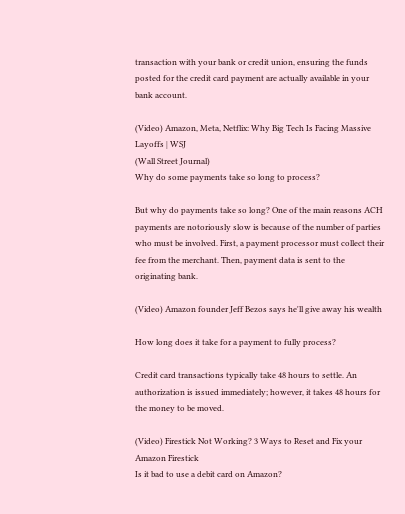transaction with your bank or credit union, ensuring the funds posted for the credit card payment are actually available in your bank account.

(Video) Amazon, Meta, Netflix: Why Big Tech Is Facing Massive Layoffs | WSJ
(Wall Street Journal)
Why do some payments take so long to process?

But why do payments take so long? One of the main reasons ACH payments are notoriously slow is because of the number of parties who must be involved. First, a payment processor must collect their fee from the merchant. Then, payment data is sent to the originating bank.

(Video) Amazon founder Jeff Bezos says he'll give away his wealth

How long does it take for a payment to fully process?

Credit card transactions typically take 48 hours to settle. An authorization is issued immediately; however, it takes 48 hours for the money to be moved.

(Video) Firestick Not Working? 3 Ways to Reset and Fix your Amazon Firestick
Is it bad to use a debit card on Amazon?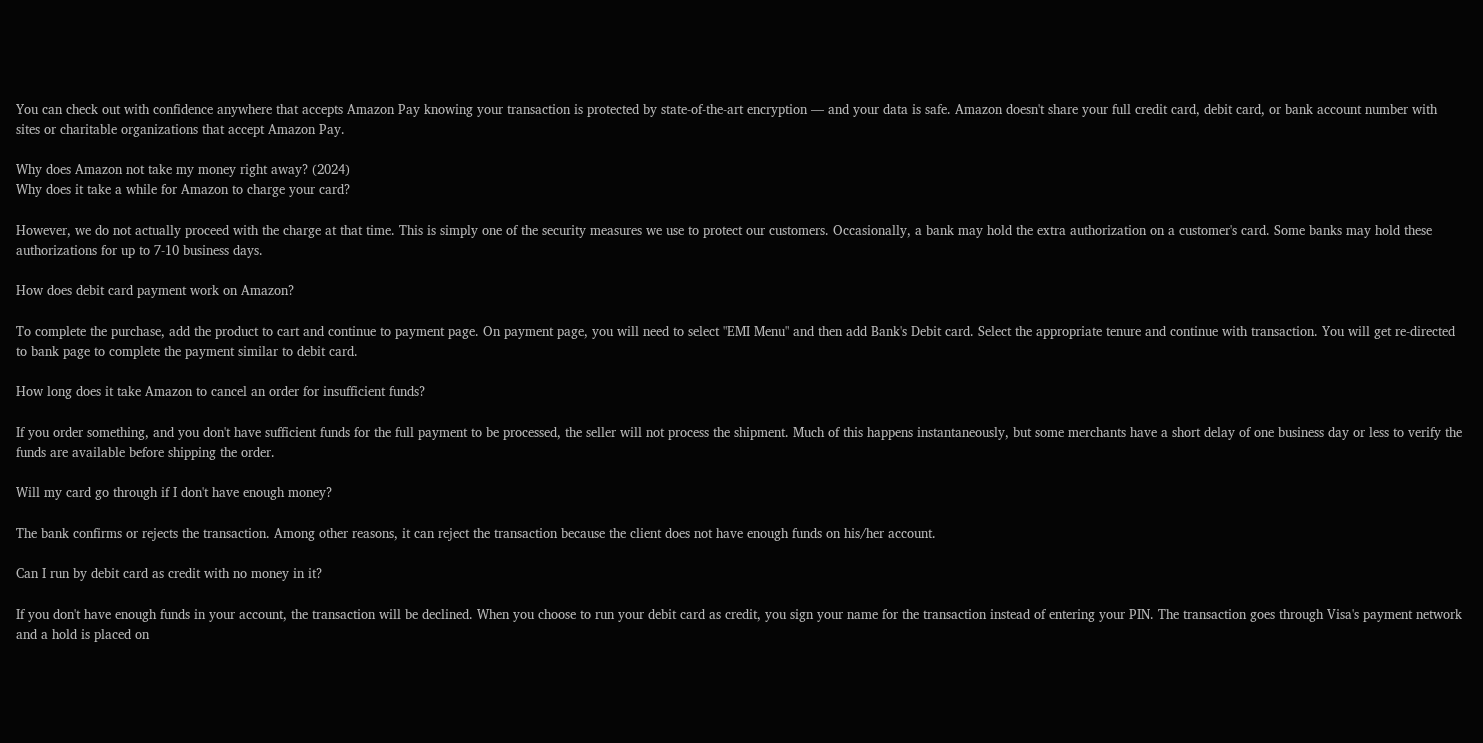You can check out with confidence anywhere that accepts Amazon Pay knowing your transaction is protected by state-of-the-art encryption — and your data is safe. Amazon doesn't share your full credit card, debit card, or bank account number with sites or charitable organizations that accept Amazon Pay.

Why does Amazon not take my money right away? (2024)
Why does it take a while for Amazon to charge your card?

However, we do not actually proceed with the charge at that time. This is simply one of the security measures we use to protect our customers. Occasionally, a bank may hold the extra authorization on a customer's card. Some banks may hold these authorizations for up to 7-10 business days.

How does debit card payment work on Amazon?

To complete the purchase, add the product to cart and continue to payment page. On payment page, you will need to select "EMI Menu" and then add Bank's Debit card. Select the appropriate tenure and continue with transaction. You will get re-directed to bank page to complete the payment similar to debit card.

How long does it take Amazon to cancel an order for insufficient funds?

If you order something, and you don't have sufficient funds for the full payment to be processed, the seller will not process the shipment. Much of this happens instantaneously, but some merchants have a short delay of one business day or less to verify the funds are available before shipping the order.

Will my card go through if I don't have enough money?

The bank confirms or rejects the transaction. Among other reasons, it can reject the transaction because the client does not have enough funds on his/her account.

Can I run by debit card as credit with no money in it?

If you don't have enough funds in your account, the transaction will be declined. When you choose to run your debit card as credit, you sign your name for the transaction instead of entering your PIN. The transaction goes through Visa's payment network and a hold is placed on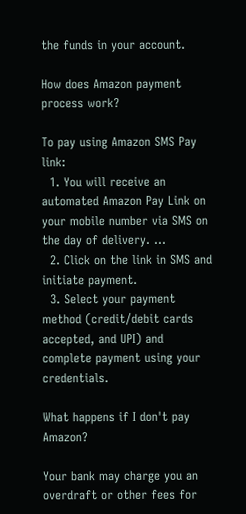the funds in your account.

How does Amazon payment process work?

To pay using Amazon SMS Pay link:
  1. You will receive an automated Amazon Pay Link on your mobile number via SMS on the day of delivery. ...
  2. Click on the link in SMS and initiate payment.
  3. Select your payment method (credit/debit cards accepted, and UPI) and complete payment using your credentials.

What happens if I don't pay Amazon?

Your bank may charge you an overdraft or other fees for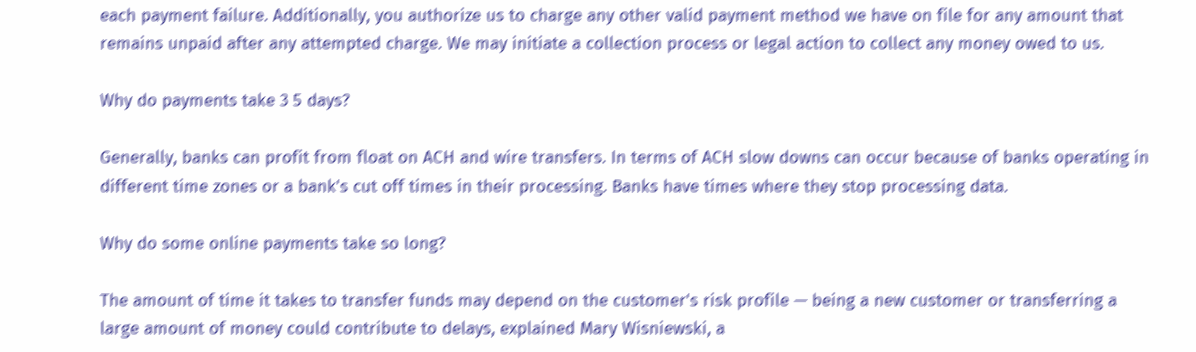each payment failure. Additionally, you authorize us to charge any other valid payment method we have on file for any amount that remains unpaid after any attempted charge. We may initiate a collection process or legal action to collect any money owed to us.

Why do payments take 3 5 days?

Generally, banks can profit from float on ACH and wire transfers. In terms of ACH slow downs can occur because of banks operating in different time zones or a bank's cut off times in their processing. Banks have times where they stop processing data.

Why do some online payments take so long?

The amount of time it takes to transfer funds may depend on the customer's risk profile — being a new customer or transferring a large amount of money could contribute to delays, explained Mary Wisniewski, a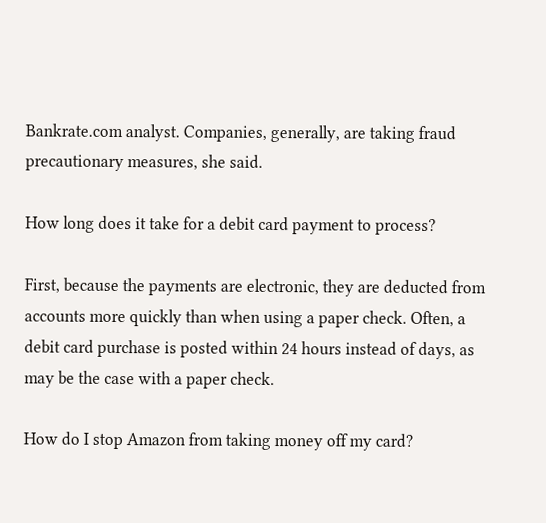Bankrate.com analyst. Companies, generally, are taking fraud precautionary measures, she said.

How long does it take for a debit card payment to process?

First, because the payments are electronic, they are deducted from accounts more quickly than when using a paper check. Often, a debit card purchase is posted within 24 hours instead of days, as may be the case with a paper check.

How do I stop Amazon from taking money off my card?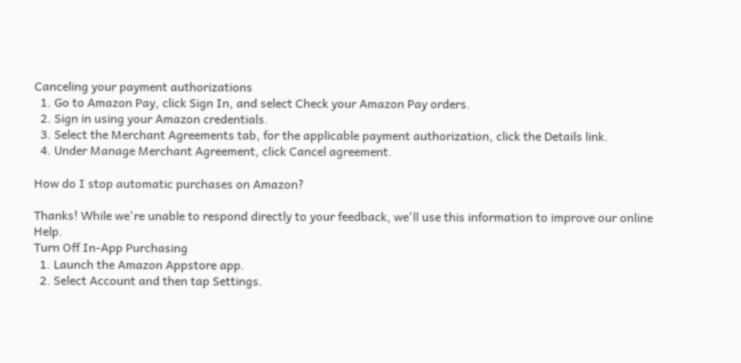Canceling your payment authorizations
  1. Go to Amazon Pay, click Sign In, and select Check your Amazon Pay orders.
  2. Sign in using your Amazon credentials.
  3. Select the Merchant Agreements tab, for the applicable payment authorization, click the Details link.
  4. Under Manage Merchant Agreement, click Cancel agreement.

How do I stop automatic purchases on Amazon?

Thanks! While we're unable to respond directly to your feedback, we'll use this information to improve our online Help.
Turn Off In-App Purchasing
  1. Launch the Amazon Appstore app.
  2. Select Account and then tap Settings.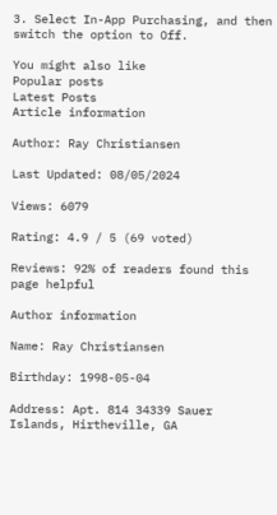3. Select In-App Purchasing, and then switch the option to Off.

You might also like
Popular posts
Latest Posts
Article information

Author: Ray Christiansen

Last Updated: 08/05/2024

Views: 6079

Rating: 4.9 / 5 (69 voted)

Reviews: 92% of readers found this page helpful

Author information

Name: Ray Christiansen

Birthday: 1998-05-04

Address: Apt. 814 34339 Sauer Islands, Hirtheville, GA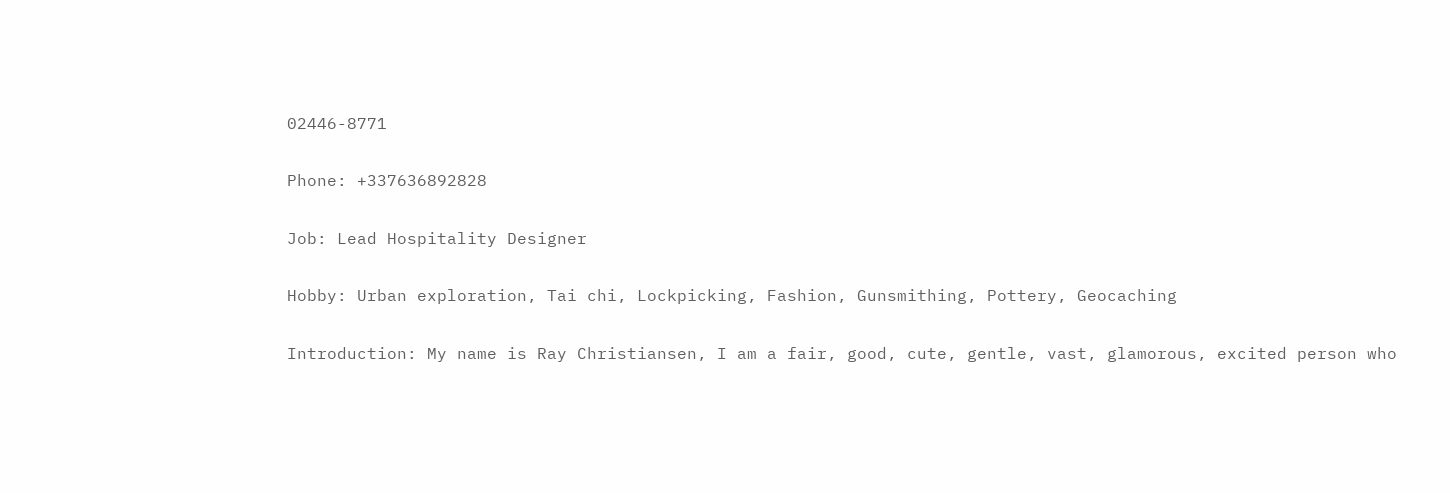02446-8771

Phone: +337636892828

Job: Lead Hospitality Designer

Hobby: Urban exploration, Tai chi, Lockpicking, Fashion, Gunsmithing, Pottery, Geocaching

Introduction: My name is Ray Christiansen, I am a fair, good, cute, gentle, vast, glamorous, excited person who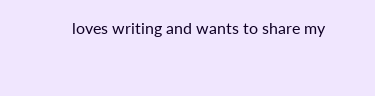loves writing and wants to share my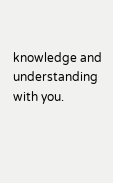knowledge and understanding with you.